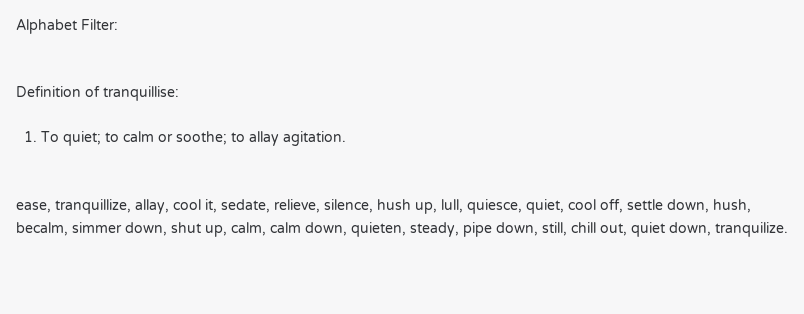Alphabet Filter:


Definition of tranquillise:

  1. To quiet; to calm or soothe; to allay agitation.


ease, tranquillize, allay, cool it, sedate, relieve, silence, hush up, lull, quiesce, quiet, cool off, settle down, hush, becalm, simmer down, shut up, calm, calm down, quieten, steady, pipe down, still, chill out, quiet down, tranquilize.